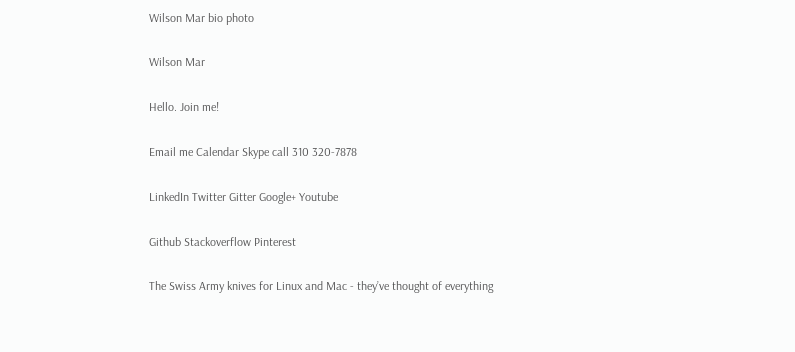Wilson Mar bio photo

Wilson Mar

Hello. Join me!

Email me Calendar Skype call 310 320-7878

LinkedIn Twitter Gitter Google+ Youtube

Github Stackoverflow Pinterest

The Swiss Army knives for Linux and Mac - they’ve thought of everything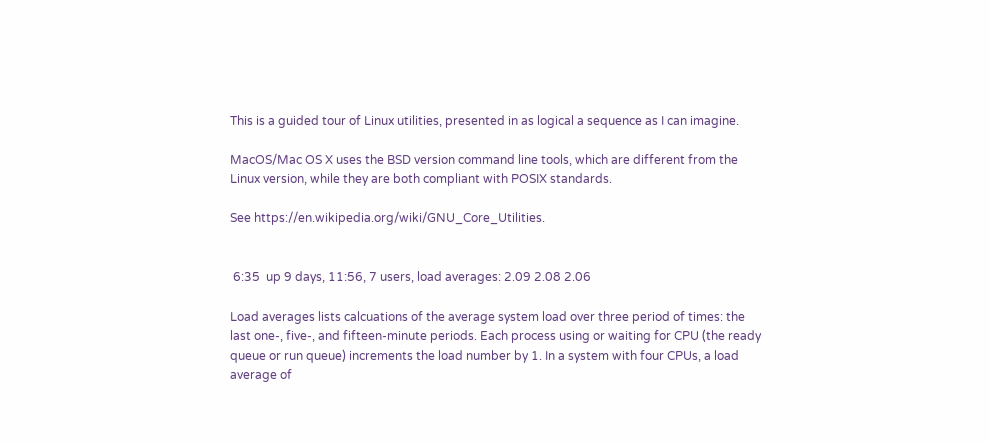This is a guided tour of Linux utilities, presented in as logical a sequence as I can imagine.

MacOS/Mac OS X uses the BSD version command line tools, which are different from the Linux version, while they are both compliant with POSIX standards.

See https://en.wikipedia.org/wiki/GNU_Core_Utilities.


 6:35  up 9 days, 11:56, 7 users, load averages: 2.09 2.08 2.06

Load averages lists calcuations of the average system load over three period of times: the last one-, five-, and fifteen-minute periods. Each process using or waiting for CPU (the ready queue or run queue) increments the load number by 1. In a system with four CPUs, a load average of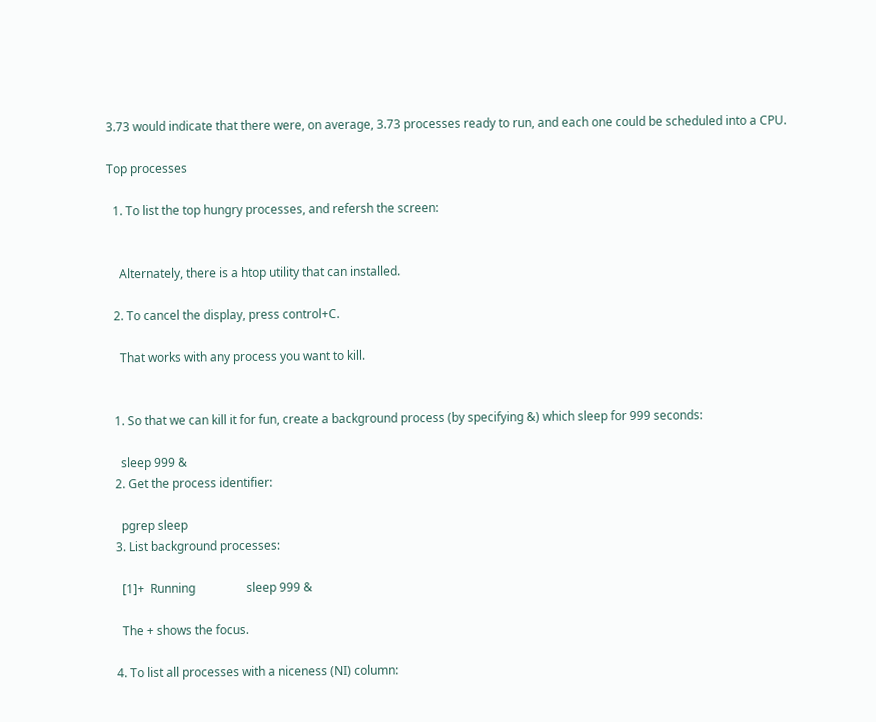3.73 would indicate that there were, on average, 3.73 processes ready to run, and each one could be scheduled into a CPU.

Top processes

  1. To list the top hungry processes, and refersh the screen:


    Alternately, there is a htop utility that can installed.

  2. To cancel the display, press control+C.

    That works with any process you want to kill.


  1. So that we can kill it for fun, create a background process (by specifying &) which sleep for 999 seconds:

    sleep 999 &
  2. Get the process identifier:

    pgrep sleep
  3. List background processes:

    [1]+  Running                 sleep 999 &

    The + shows the focus.

  4. To list all processes with a niceness (NI) column: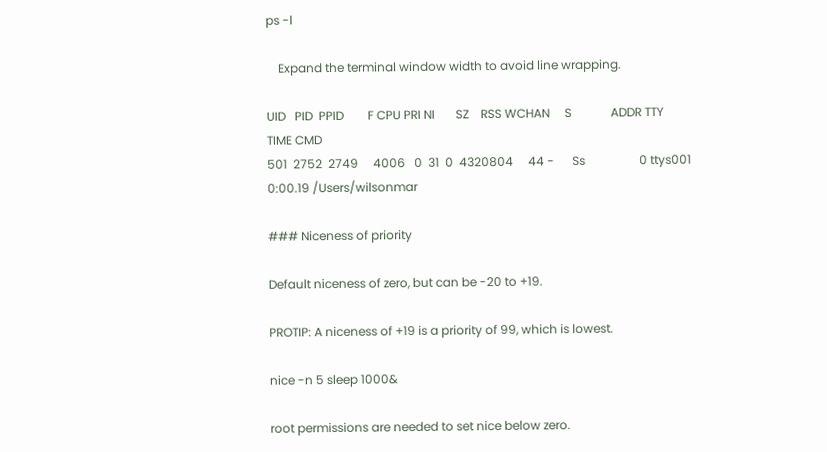ps -l

    Expand the terminal window width to avoid line wrapping.

UID   PID  PPID        F CPU PRI NI       SZ    RSS WCHAN     S             ADDR TTY           TIME CMD
501  2752  2749     4006   0  31  0  4320804     44 -      Ss                  0 ttys001    0:00.19 /Users/wilsonmar

### Niceness of priority

Default niceness of zero, but can be -20 to +19.

PROTIP: A niceness of +19 is a priority of 99, which is lowest.

nice -n 5 sleep 1000&

root permissions are needed to set nice below zero.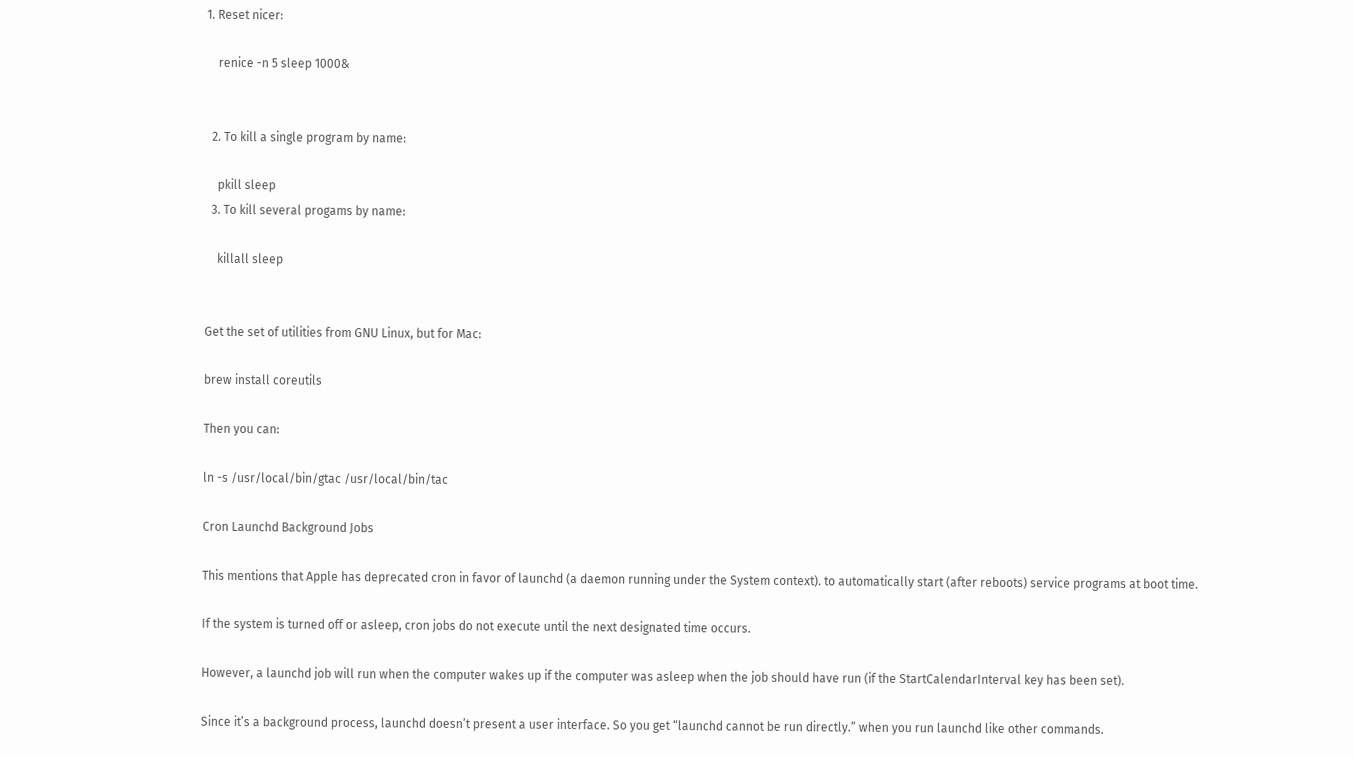1. Reset nicer:

    renice -n 5 sleep 1000&


  2. To kill a single program by name:

    pkill sleep
  3. To kill several progams by name:

    killall sleep


Get the set of utilities from GNU Linux, but for Mac:

brew install coreutils

Then you can:

ln -s /usr/local/bin/gtac /usr/local/bin/tac

Cron Launchd Background Jobs

This mentions that Apple has deprecated cron in favor of launchd (a daemon running under the System context). to automatically start (after reboots) service programs at boot time.

If the system is turned off or asleep, cron jobs do not execute until the next designated time occurs.

However, a launchd job will run when the computer wakes up if the computer was asleep when the job should have run (if the StartCalendarInterval key has been set).

Since it’s a background process, launchd doesn’t present a user interface. So you get “launchd cannot be run directly.” when you run launchd like other commands.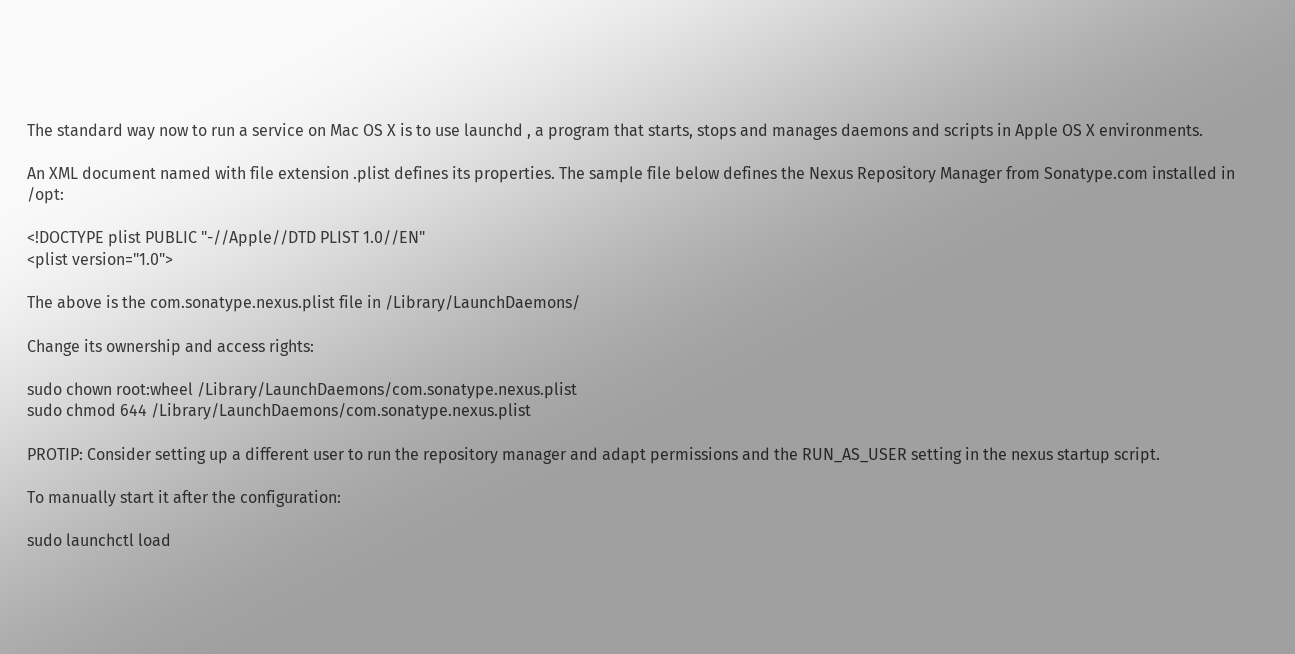The standard way now to run a service on Mac OS X is to use launchd , a program that starts, stops and manages daemons and scripts in Apple OS X environments.

An XML document named with file extension .plist defines its properties. The sample file below defines the Nexus Repository Manager from Sonatype.com installed in /opt:

<!DOCTYPE plist PUBLIC "-//Apple//DTD PLIST 1.0//EN"
<plist version="1.0">

The above is the com.sonatype.nexus.plist file in /Library/LaunchDaemons/

Change its ownership and access rights:

sudo chown root:wheel /Library/LaunchDaemons/com.sonatype.nexus.plist
sudo chmod 644 /Library/LaunchDaemons/com.sonatype.nexus.plist

PROTIP: Consider setting up a different user to run the repository manager and adapt permissions and the RUN_AS_USER setting in the nexus startup script.

To manually start it after the configuration:

sudo launchctl load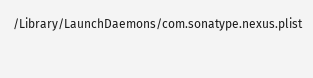/Library/LaunchDaemons/com.sonatype.nexus.plist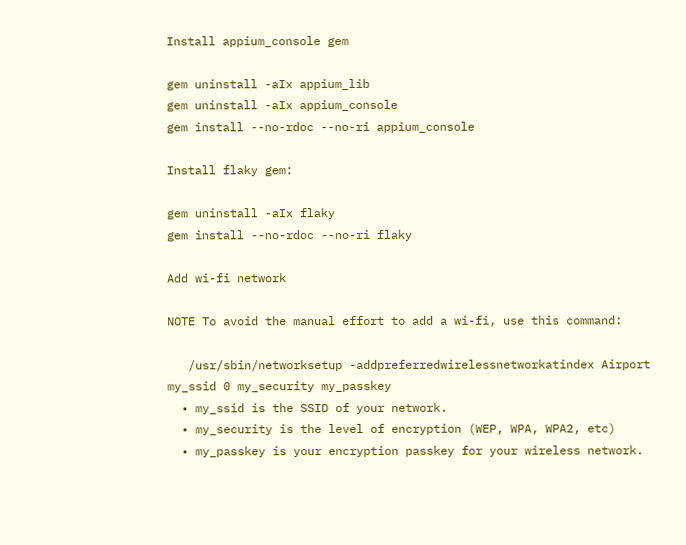Install appium_console gem

gem uninstall -aIx appium_lib
gem uninstall -aIx appium_console
gem install --no-rdoc --no-ri appium_console

Install flaky gem:

gem uninstall -aIx flaky
gem install --no-rdoc --no-ri flaky

Add wi-fi network

NOTE To avoid the manual effort to add a wi-fi, use this command:

   /usr/sbin/networksetup -addpreferredwirelessnetworkatindex Airport my_ssid 0 my_security my_passkey
  • my_ssid is the SSID of your network.
  • my_security is the level of encryption (WEP, WPA, WPA2, etc)
  • my_passkey is your encryption passkey for your wireless network.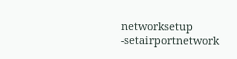networksetup -setairportnetwork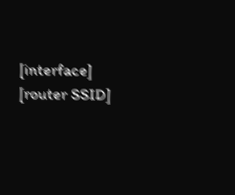[interface] [router SSID]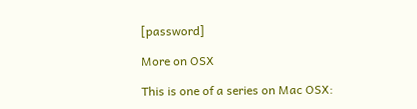[password]

More on OSX

This is one of a series on Mac OSX: